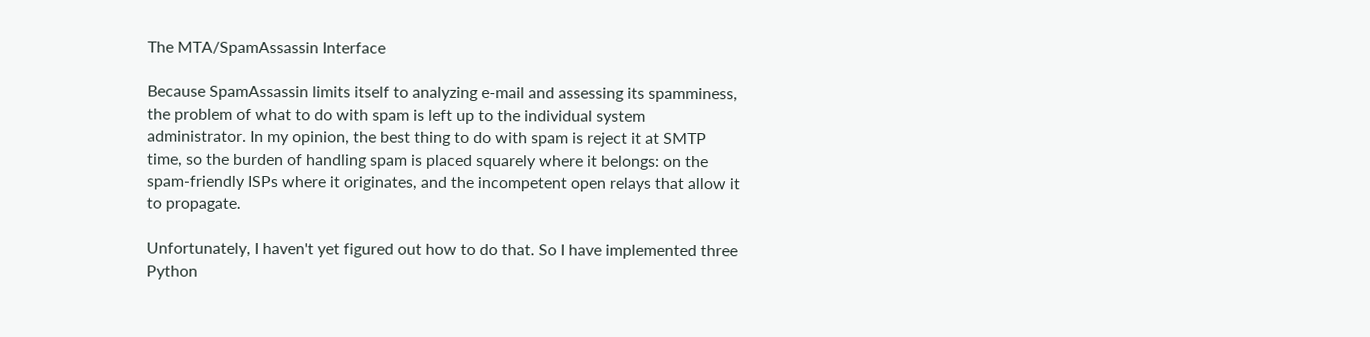The MTA/SpamAssassin Interface

Because SpamAssassin limits itself to analyzing e-mail and assessing its spamminess, the problem of what to do with spam is left up to the individual system administrator. In my opinion, the best thing to do with spam is reject it at SMTP time, so the burden of handling spam is placed squarely where it belongs: on the spam-friendly ISPs where it originates, and the incompetent open relays that allow it to propagate.

Unfortunately, I haven't yet figured out how to do that. So I have implemented three Python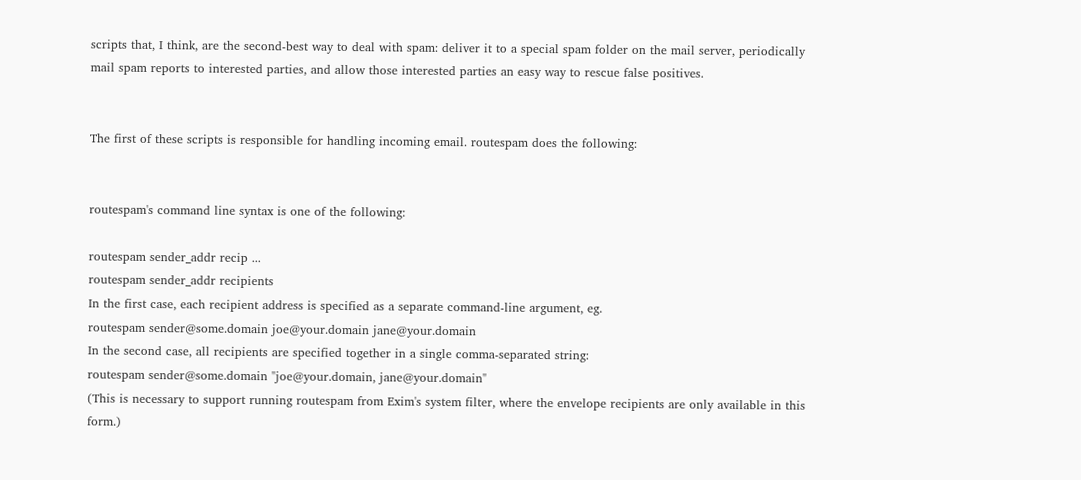scripts that, I think, are the second-best way to deal with spam: deliver it to a special spam folder on the mail server, periodically mail spam reports to interested parties, and allow those interested parties an easy way to rescue false positives.


The first of these scripts is responsible for handling incoming email. routespam does the following:


routespam's command line syntax is one of the following:

routespam sender_addr recip ...
routespam sender_addr recipients
In the first case, each recipient address is specified as a separate command-line argument, eg.
routespam sender@some.domain joe@your.domain jane@your.domain
In the second case, all recipients are specified together in a single comma-separated string:
routespam sender@some.domain "joe@your.domain, jane@your.domain"
(This is necessary to support running routespam from Exim's system filter, where the envelope recipients are only available in this form.)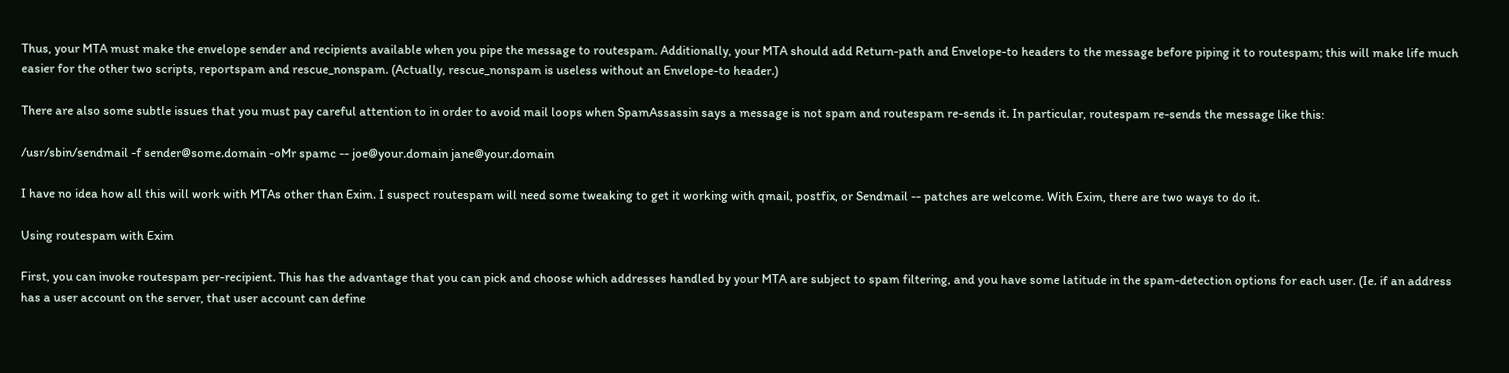Thus, your MTA must make the envelope sender and recipients available when you pipe the message to routespam. Additionally, your MTA should add Return-path and Envelope-to headers to the message before piping it to routespam; this will make life much easier for the other two scripts, reportspam and rescue_nonspam. (Actually, rescue_nonspam is useless without an Envelope-to header.)

There are also some subtle issues that you must pay careful attention to in order to avoid mail loops when SpamAssassin says a message is not spam and routespam re-sends it. In particular, routespam re-sends the message like this:

/usr/sbin/sendmail -f sender@some.domain -oMr spamc -- joe@your.domain jane@your.domain

I have no idea how all this will work with MTAs other than Exim. I suspect routespam will need some tweaking to get it working with qmail, postfix, or Sendmail -- patches are welcome. With Exim, there are two ways to do it.

Using routespam with Exim

First, you can invoke routespam per-recipient. This has the advantage that you can pick and choose which addresses handled by your MTA are subject to spam filtering, and you have some latitude in the spam-detection options for each user. (Ie. if an address has a user account on the server, that user account can define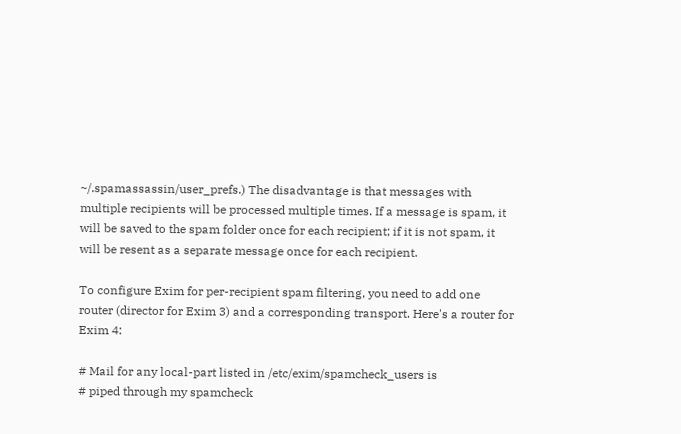~/.spamassassin/user_prefs.) The disadvantage is that messages with multiple recipients will be processed multiple times. If a message is spam, it will be saved to the spam folder once for each recipient; if it is not spam, it will be resent as a separate message once for each recipient.

To configure Exim for per-recipient spam filtering, you need to add one router (director for Exim 3) and a corresponding transport. Here's a router for Exim 4:

# Mail for any local-part listed in /etc/exim/spamcheck_users is
# piped through my spamcheck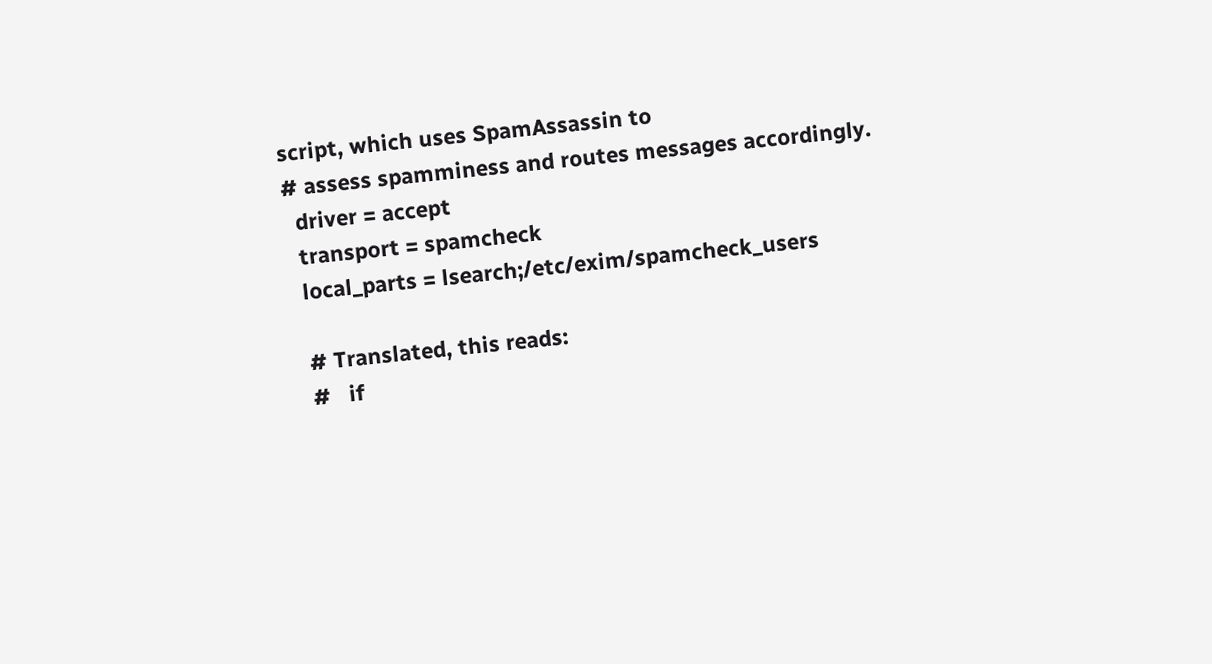script, which uses SpamAssassin to
# assess spamminess and routes messages accordingly.
  driver = accept
  transport = spamcheck
  local_parts = lsearch;/etc/exim/spamcheck_users

  # Translated, this reads:
  #   if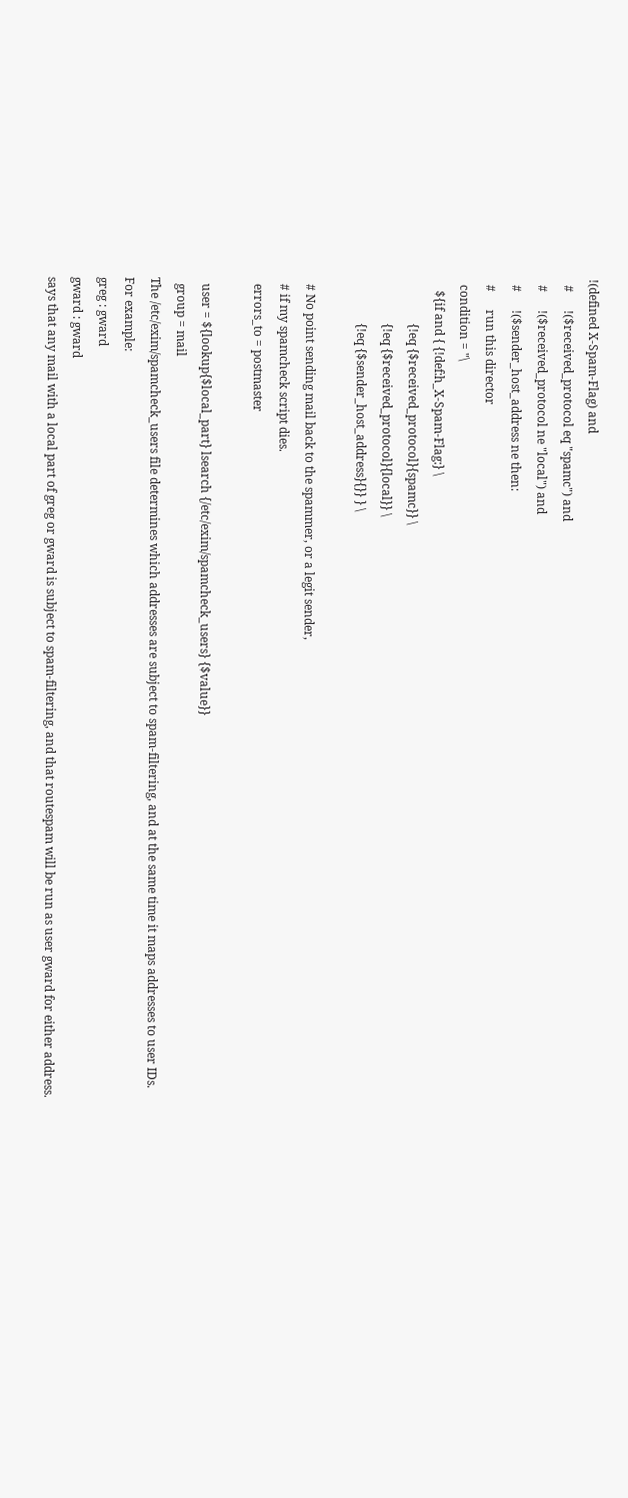!(defined X-Spam-Flag) and
  #      !($received_protocol eq "spamc") and
  #      !($received_protocol ne "local") and
  #      !($sender_host_address ne then:
  #      run this director
  condition = "\
    ${if and { {!def:h_X-Spam-Flag:} \
               {!eq {$received_protocol}{spamc}} \
               {!eq {$received_protocol}{local}} \
               {!eq {$sender_host_address}{}} } \

  # No point sending mail back to the spammer, or a legit sender,
  # if my spamcheck script dies.
  errors_to = postmaster

  user = ${lookup{$local_part} lsearch {/etc/exim/spamcheck_users} {$value}}
  group = mail
The /etc/exim/spamcheck_users file determines which addresses are subject to spam-filtering, and at the same time it maps addresses to user IDs. For example:
greg : gward
gward : gward
says that any mail with a local part of greg or gward is subject to spam-filtering, and that routespam will be run as user gward for either address.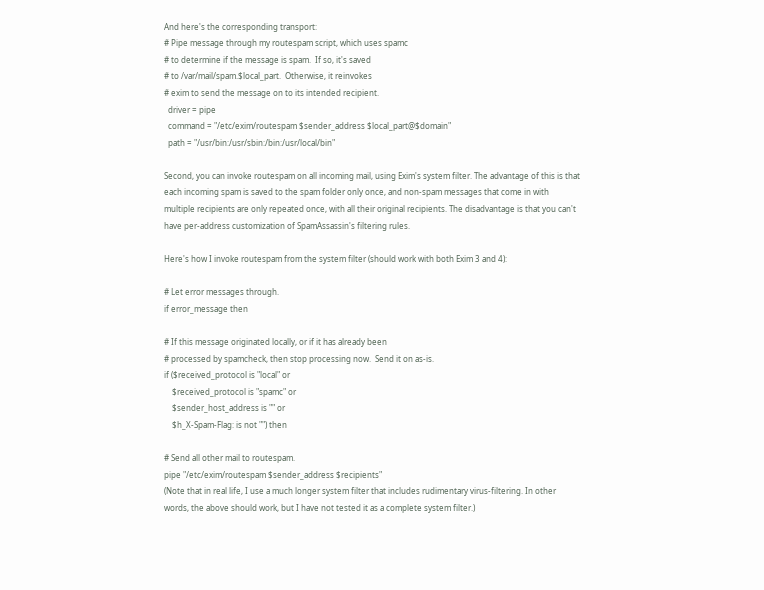And here's the corresponding transport:
# Pipe message through my routespam script, which uses spamc
# to determine if the message is spam.  If so, it's saved
# to /var/mail/spam.$local_part.  Otherwise, it reinvokes
# exim to send the message on to its intended recipient.
  driver = pipe
  command = "/etc/exim/routespam $sender_address $local_part@$domain"
  path = "/usr/bin:/usr/sbin:/bin:/usr/local/bin"

Second, you can invoke routespam on all incoming mail, using Exim's system filter. The advantage of this is that each incoming spam is saved to the spam folder only once, and non-spam messages that come in with multiple recipients are only repeated once, with all their original recipients. The disadvantage is that you can't have per-address customization of SpamAssassin's filtering rules.

Here's how I invoke routespam from the system filter (should work with both Exim 3 and 4):

# Let error messages through.
if error_message then

# If this message originated locally, or if it has already been
# processed by spamcheck, then stop processing now.  Send it on as-is.
if ($received_protocol is "local" or
    $received_protocol is "spamc" or
    $sender_host_address is "" or
    $h_X-Spam-Flag: is not "") then

# Send all other mail to routespam.
pipe "/etc/exim/routespam $sender_address $recipients"
(Note that in real life, I use a much longer system filter that includes rudimentary virus-filtering. In other words, the above should work, but I have not tested it as a complete system filter.)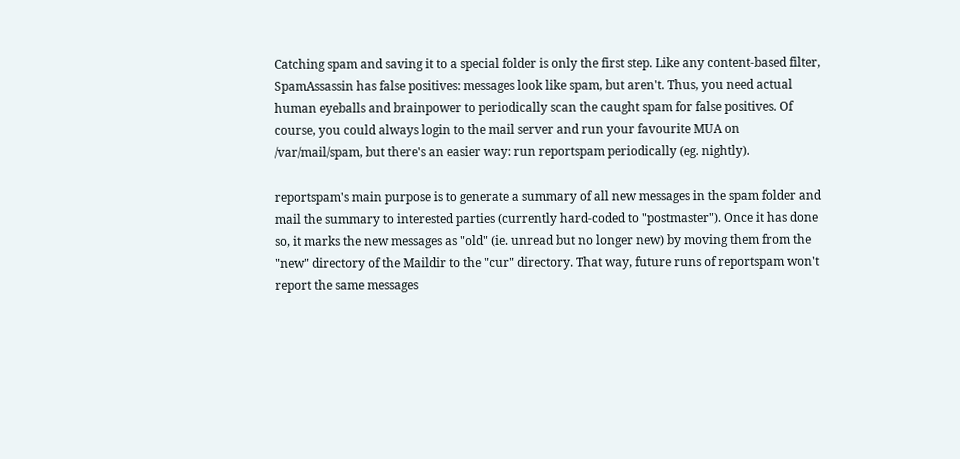Catching spam and saving it to a special folder is only the first step. Like any content-based filter, SpamAssassin has false positives: messages look like spam, but aren't. Thus, you need actual human eyeballs and brainpower to periodically scan the caught spam for false positives. Of course, you could always login to the mail server and run your favourite MUA on /var/mail/spam, but there's an easier way: run reportspam periodically (eg. nightly).

reportspam's main purpose is to generate a summary of all new messages in the spam folder and mail the summary to interested parties (currently hard-coded to "postmaster"). Once it has done so, it marks the new messages as "old" (ie. unread but no longer new) by moving them from the "new" directory of the Maildir to the "cur" directory. That way, future runs of reportspam won't report the same messages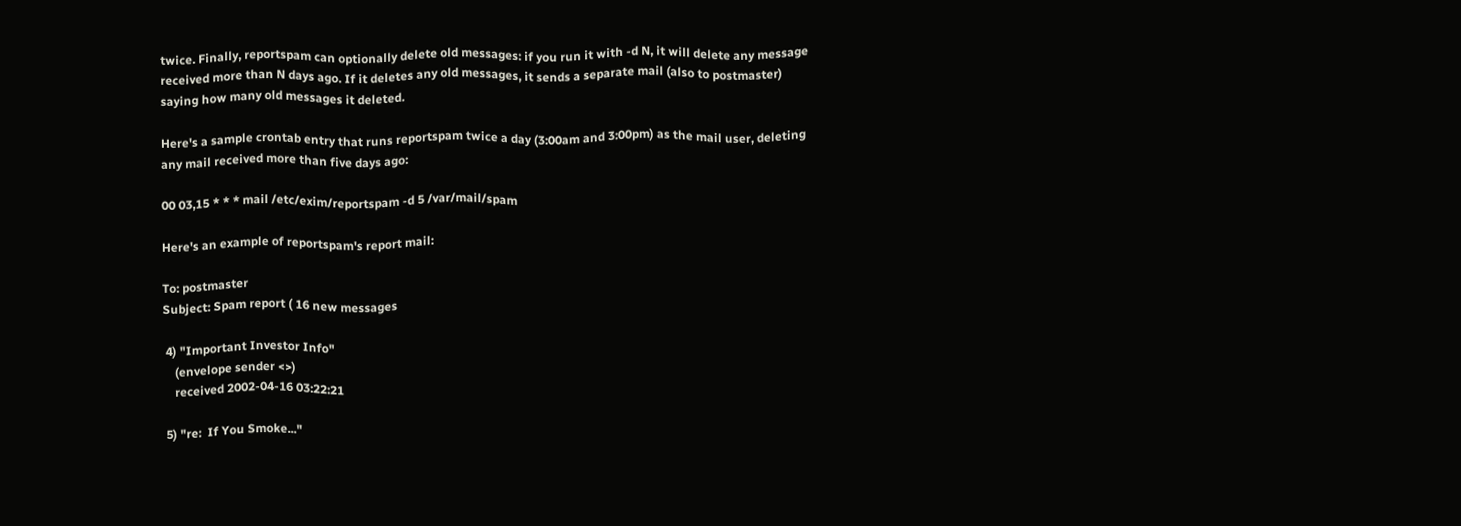twice. Finally, reportspam can optionally delete old messages: if you run it with -d N, it will delete any message received more than N days ago. If it deletes any old messages, it sends a separate mail (also to postmaster) saying how many old messages it deleted.

Here's a sample crontab entry that runs reportspam twice a day (3:00am and 3:00pm) as the mail user, deleting any mail received more than five days ago:

00 03,15 * * * mail /etc/exim/reportspam -d 5 /var/mail/spam

Here's an example of reportspam's report mail:

To: postmaster
Subject: Spam report ( 16 new messages

 4) "Important Investor Info"
    (envelope sender <>)
    received 2002-04-16 03:22:21

 5) "re:  If You Smoke..."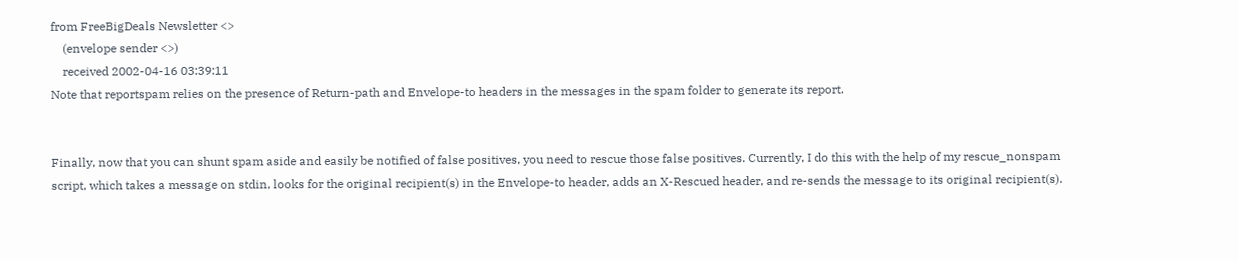from FreeBigDeals Newsletter <>
    (envelope sender <>)
    received 2002-04-16 03:39:11
Note that reportspam relies on the presence of Return-path and Envelope-to headers in the messages in the spam folder to generate its report.


Finally, now that you can shunt spam aside and easily be notified of false positives, you need to rescue those false positives. Currently, I do this with the help of my rescue_nonspam script, which takes a message on stdin, looks for the original recipient(s) in the Envelope-to header, adds an X-Rescued header, and re-sends the message to its original recipient(s).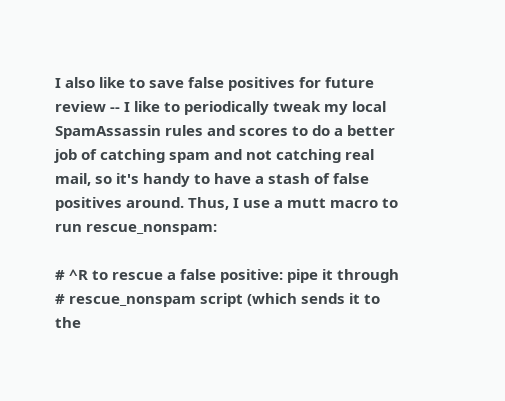I also like to save false positives for future review -- I like to periodically tweak my local SpamAssassin rules and scores to do a better job of catching spam and not catching real mail, so it's handy to have a stash of false positives around. Thus, I use a mutt macro to run rescue_nonspam:

# ^R to rescue a false positive: pipe it through
# rescue_nonspam script (which sends it to the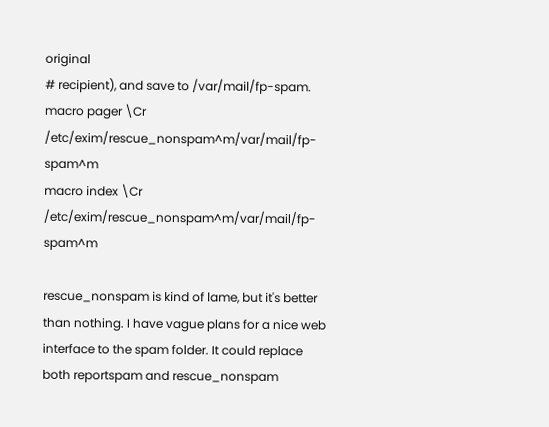original
# recipient), and save to /var/mail/fp-spam.
macro pager \Cr /etc/exim/rescue_nonspam^m/var/mail/fp-spam^m
macro index \Cr /etc/exim/rescue_nonspam^m/var/mail/fp-spam^m

rescue_nonspam is kind of lame, but it's better than nothing. I have vague plans for a nice web interface to the spam folder. It could replace both reportspam and rescue_nonspam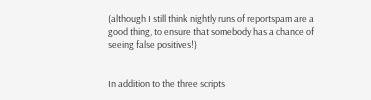(although I still think nightly runs of reportspam are a good thing, to ensure that somebody has a chance of seeing false positives!)


In addition to the three scripts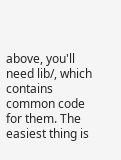above, you'll need lib/, which contains common code for them. The easiest thing is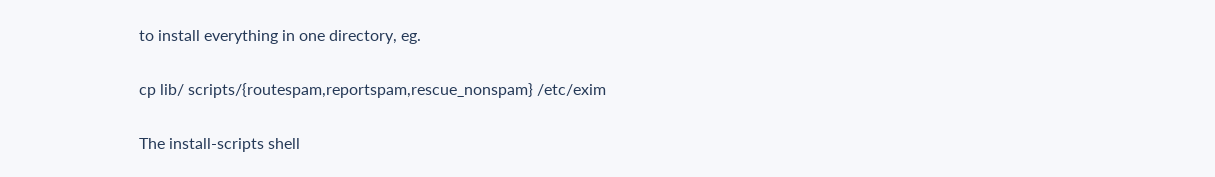to install everything in one directory, eg.

cp lib/ scripts/{routespam,reportspam,rescue_nonspam} /etc/exim

The install-scripts shell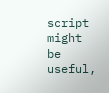script might be useful,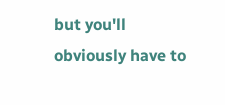but you'll obviously have to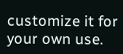customize it for your own use.